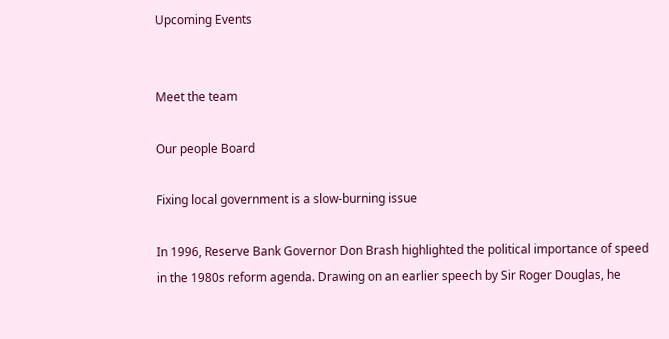Upcoming Events


Meet the team

Our people Board

Fixing local government is a slow-burning issue

In 1996, Reserve Bank Governor Don Brash highlighted the political importance of speed in the 1980s reform agenda. Drawing on an earlier speech by Sir Roger Douglas, he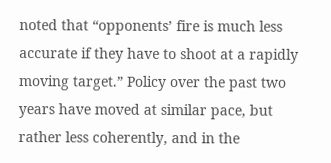noted that “opponents’ fire is much less accurate if they have to shoot at a rapidly moving target.” Policy over the past two years have moved at similar pace, but rather less coherently, and in the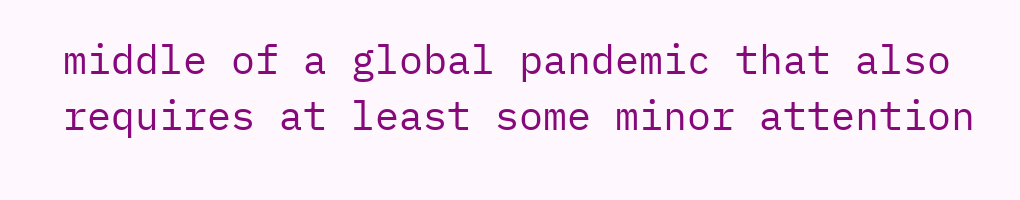middle of a global pandemic that also requires at least some minor attention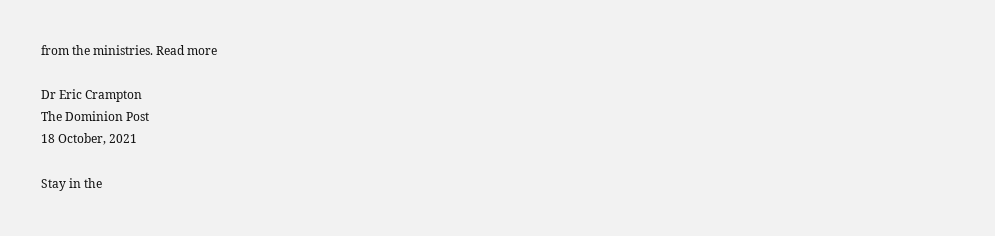from the ministries. Read more

Dr Eric Crampton
The Dominion Post
18 October, 2021

Stay in the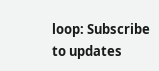loop: Subscribe to updates